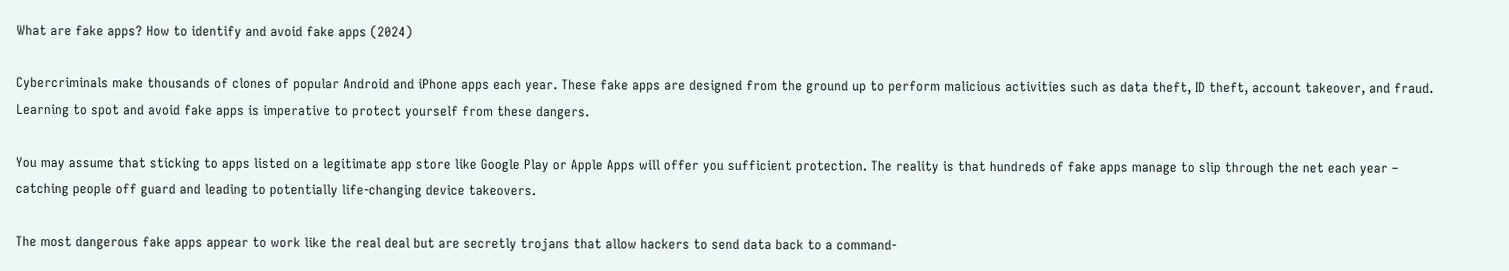What are fake apps? How to identify and avoid fake apps (2024)

Cybercriminals make thousands of clones of popular Android and iPhone apps each year. These fake apps are designed from the ground up to perform malicious activities such as data theft, ID theft, account takeover, and fraud. Learning to spot and avoid fake apps is imperative to protect yourself from these dangers.

You may assume that sticking to apps listed on a legitimate app store like Google Play or Apple Apps will offer you sufficient protection. The reality is that hundreds of fake apps manage to slip through the net each year – catching people off guard and leading to potentially life-changing device takeovers.

The most dangerous fake apps appear to work like the real deal but are secretly trojans that allow hackers to send data back to a command-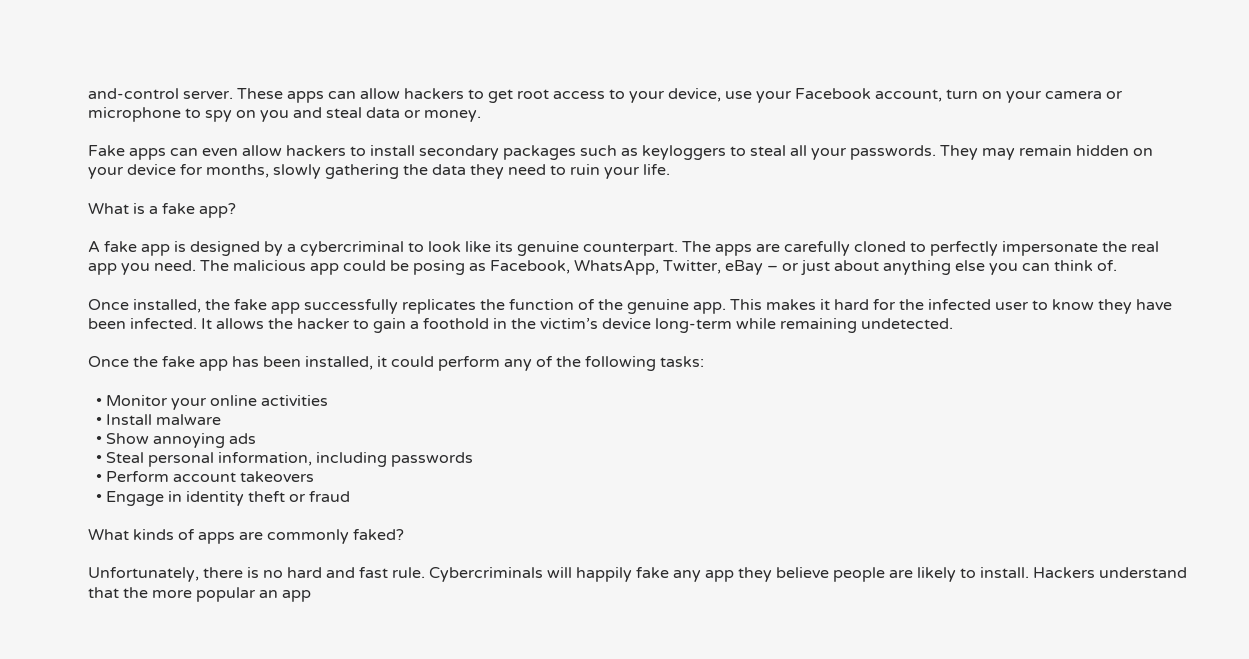and-control server. These apps can allow hackers to get root access to your device, use your Facebook account, turn on your camera or microphone to spy on you and steal data or money.

Fake apps can even allow hackers to install secondary packages such as keyloggers to steal all your passwords. They may remain hidden on your device for months, slowly gathering the data they need to ruin your life.

What is a fake app?

A fake app is designed by a cybercriminal to look like its genuine counterpart. The apps are carefully cloned to perfectly impersonate the real app you need. The malicious app could be posing as Facebook, WhatsApp, Twitter, eBay – or just about anything else you can think of.

Once installed, the fake app successfully replicates the function of the genuine app. This makes it hard for the infected user to know they have been infected. It allows the hacker to gain a foothold in the victim’s device long-term while remaining undetected.

Once the fake app has been installed, it could perform any of the following tasks:

  • Monitor your online activities
  • Install malware
  • Show annoying ads
  • Steal personal information, including passwords
  • Perform account takeovers
  • Engage in identity theft or fraud

What kinds of apps are commonly faked?

Unfortunately, there is no hard and fast rule. Cybercriminals will happily fake any app they believe people are likely to install. Hackers understand that the more popular an app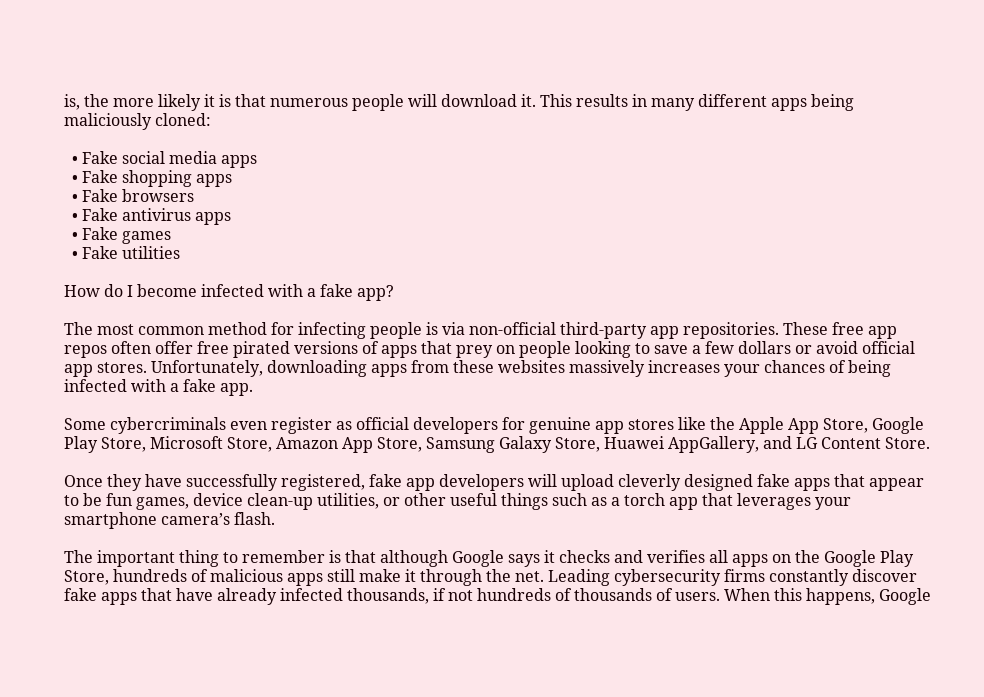is, the more likely it is that numerous people will download it. This results in many different apps being maliciously cloned:

  • Fake social media apps
  • Fake shopping apps
  • Fake browsers
  • Fake antivirus apps
  • Fake games
  • Fake utilities

How do I become infected with a fake app?

The most common method for infecting people is via non-official third-party app repositories. These free app repos often offer free pirated versions of apps that prey on people looking to save a few dollars or avoid official app stores. Unfortunately, downloading apps from these websites massively increases your chances of being infected with a fake app.

Some cybercriminals even register as official developers for genuine app stores like the Apple App Store, Google Play Store, Microsoft Store, Amazon App Store, Samsung Galaxy Store, Huawei AppGallery, and LG Content Store.

Once they have successfully registered, fake app developers will upload cleverly designed fake apps that appear to be fun games, device clean-up utilities, or other useful things such as a torch app that leverages your smartphone camera’s flash.

The important thing to remember is that although Google says it checks and verifies all apps on the Google Play Store, hundreds of malicious apps still make it through the net. Leading cybersecurity firms constantly discover fake apps that have already infected thousands, if not hundreds of thousands of users. When this happens, Google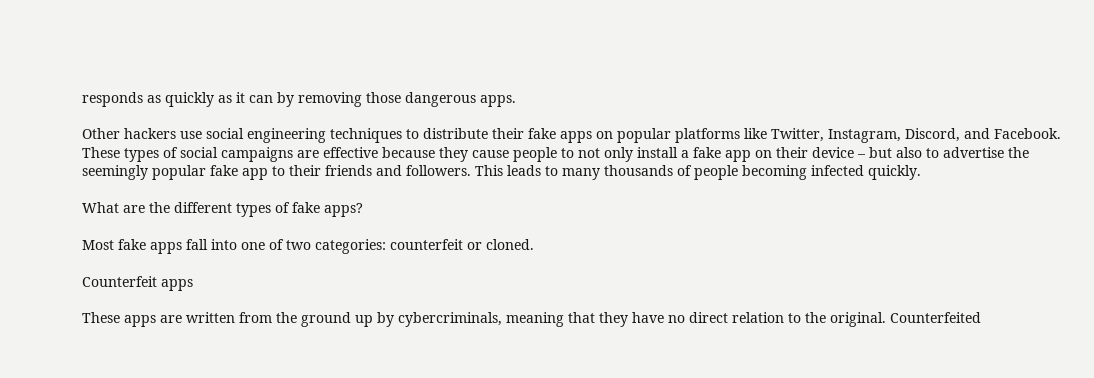responds as quickly as it can by removing those dangerous apps.

Other hackers use social engineering techniques to distribute their fake apps on popular platforms like Twitter, Instagram, Discord, and Facebook. These types of social campaigns are effective because they cause people to not only install a fake app on their device – but also to advertise the seemingly popular fake app to their friends and followers. This leads to many thousands of people becoming infected quickly.

What are the different types of fake apps?

Most fake apps fall into one of two categories: counterfeit or cloned.

Counterfeit apps

These apps are written from the ground up by cybercriminals, meaning that they have no direct relation to the original. Counterfeited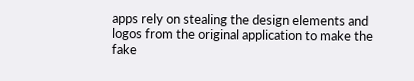apps rely on stealing the design elements and logos from the original application to make the fake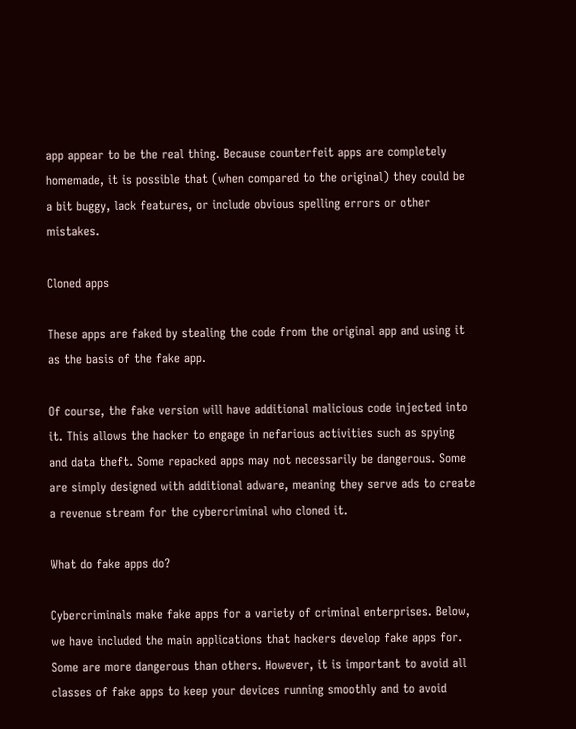app appear to be the real thing. Because counterfeit apps are completely homemade, it is possible that (when compared to the original) they could be a bit buggy, lack features, or include obvious spelling errors or other mistakes.

Cloned apps

These apps are faked by stealing the code from the original app and using it as the basis of the fake app.

Of course, the fake version will have additional malicious code injected into it. This allows the hacker to engage in nefarious activities such as spying and data theft. Some repacked apps may not necessarily be dangerous. Some are simply designed with additional adware, meaning they serve ads to create a revenue stream for the cybercriminal who cloned it.

What do fake apps do?

Cybercriminals make fake apps for a variety of criminal enterprises. Below, we have included the main applications that hackers develop fake apps for. Some are more dangerous than others. However, it is important to avoid all classes of fake apps to keep your devices running smoothly and to avoid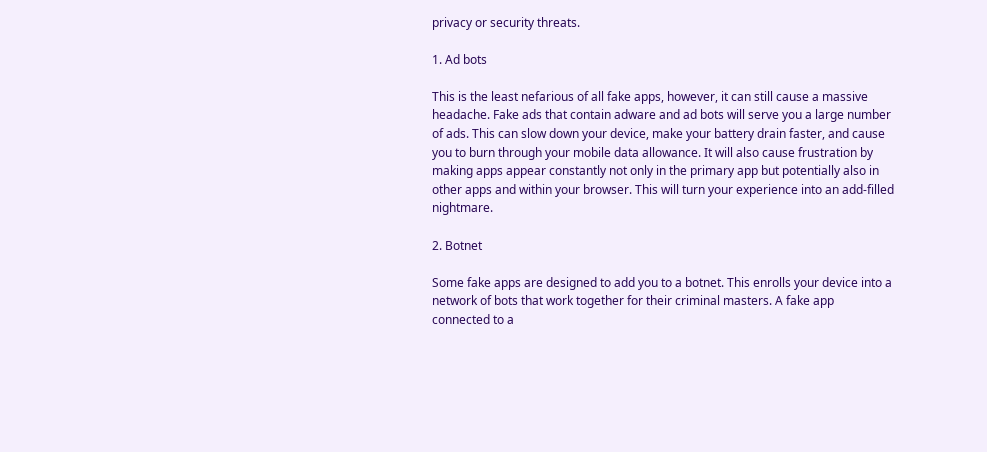privacy or security threats.

1. Ad bots

This is the least nefarious of all fake apps, however, it can still cause a massive headache. Fake ads that contain adware and ad bots will serve you a large number of ads. This can slow down your device, make your battery drain faster, and cause you to burn through your mobile data allowance. It will also cause frustration by making apps appear constantly not only in the primary app but potentially also in other apps and within your browser. This will turn your experience into an add-filled nightmare.

2. Botnet

Some fake apps are designed to add you to a botnet. This enrolls your device into a network of bots that work together for their criminal masters. A fake app connected to a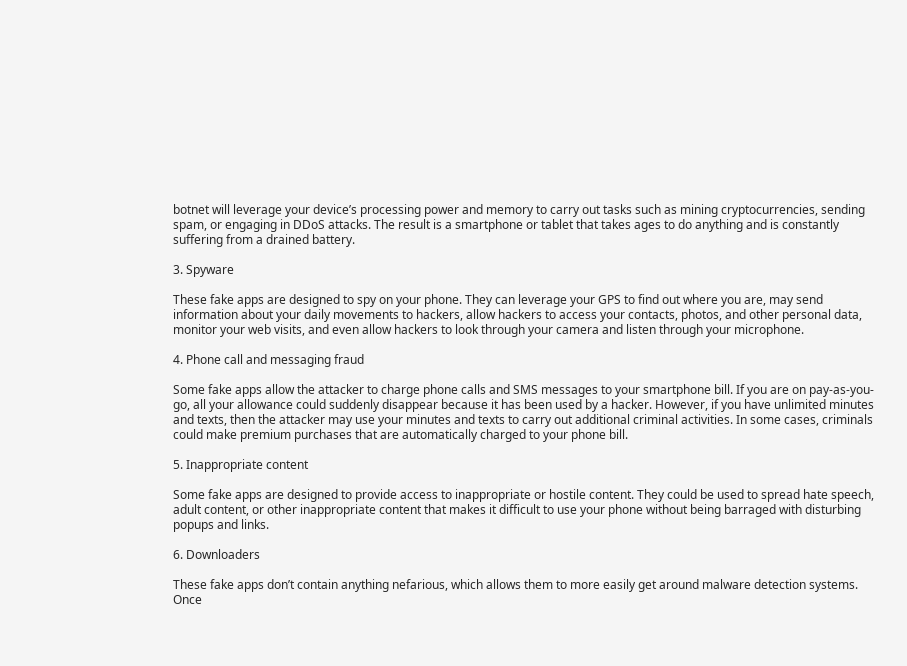botnet will leverage your device’s processing power and memory to carry out tasks such as mining cryptocurrencies, sending spam, or engaging in DDoS attacks. The result is a smartphone or tablet that takes ages to do anything and is constantly suffering from a drained battery.

3. Spyware

These fake apps are designed to spy on your phone. They can leverage your GPS to find out where you are, may send information about your daily movements to hackers, allow hackers to access your contacts, photos, and other personal data, monitor your web visits, and even allow hackers to look through your camera and listen through your microphone.

4. Phone call and messaging fraud

Some fake apps allow the attacker to charge phone calls and SMS messages to your smartphone bill. If you are on pay-as-you-go, all your allowance could suddenly disappear because it has been used by a hacker. However, if you have unlimited minutes and texts, then the attacker may use your minutes and texts to carry out additional criminal activities. In some cases, criminals could make premium purchases that are automatically charged to your phone bill.

5. Inappropriate content

Some fake apps are designed to provide access to inappropriate or hostile content. They could be used to spread hate speech, adult content, or other inappropriate content that makes it difficult to use your phone without being barraged with disturbing popups and links.

6. Downloaders

These fake apps don’t contain anything nefarious, which allows them to more easily get around malware detection systems. Once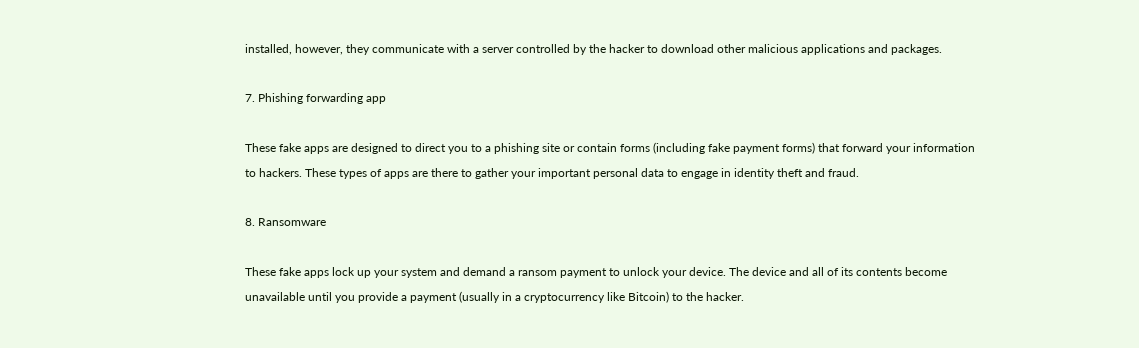installed, however, they communicate with a server controlled by the hacker to download other malicious applications and packages.

7. Phishing forwarding app

These fake apps are designed to direct you to a phishing site or contain forms (including fake payment forms) that forward your information to hackers. These types of apps are there to gather your important personal data to engage in identity theft and fraud.

8. Ransomware

These fake apps lock up your system and demand a ransom payment to unlock your device. The device and all of its contents become unavailable until you provide a payment (usually in a cryptocurrency like Bitcoin) to the hacker.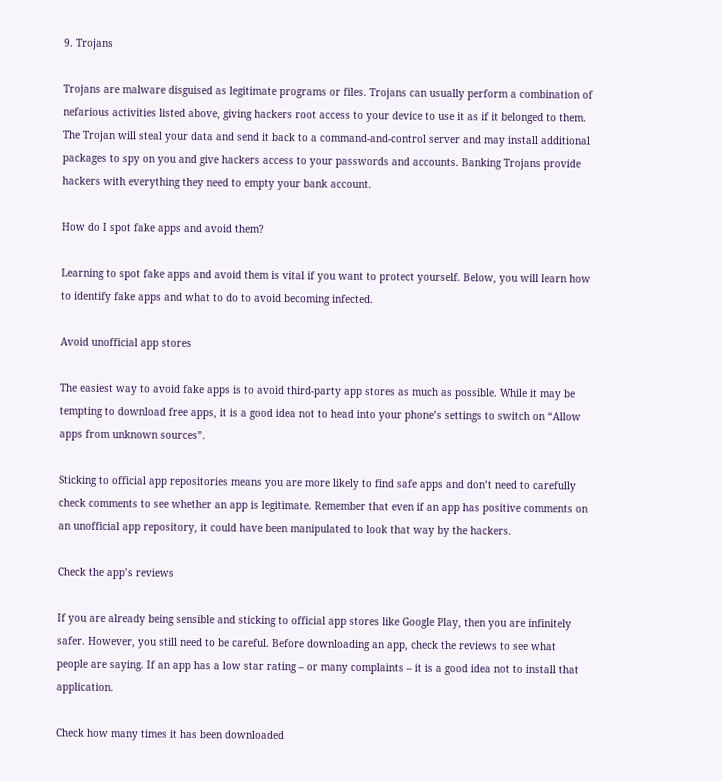9. Trojans

Trojans are malware disguised as legitimate programs or files. Trojans can usually perform a combination of nefarious activities listed above, giving hackers root access to your device to use it as if it belonged to them. The Trojan will steal your data and send it back to a command-and-control server and may install additional packages to spy on you and give hackers access to your passwords and accounts. Banking Trojans provide hackers with everything they need to empty your bank account.

How do I spot fake apps and avoid them?

Learning to spot fake apps and avoid them is vital if you want to protect yourself. Below, you will learn how to identify fake apps and what to do to avoid becoming infected.

Avoid unofficial app stores

The easiest way to avoid fake apps is to avoid third-party app stores as much as possible. While it may be tempting to download free apps, it is a good idea not to head into your phone’s settings to switch on “Allow apps from unknown sources”.

Sticking to official app repositories means you are more likely to find safe apps and don’t need to carefully check comments to see whether an app is legitimate. Remember that even if an app has positive comments on an unofficial app repository, it could have been manipulated to look that way by the hackers.

Check the app’s reviews

If you are already being sensible and sticking to official app stores like Google Play, then you are infinitely safer. However, you still need to be careful. Before downloading an app, check the reviews to see what people are saying. If an app has a low star rating – or many complaints – it is a good idea not to install that application.

Check how many times it has been downloaded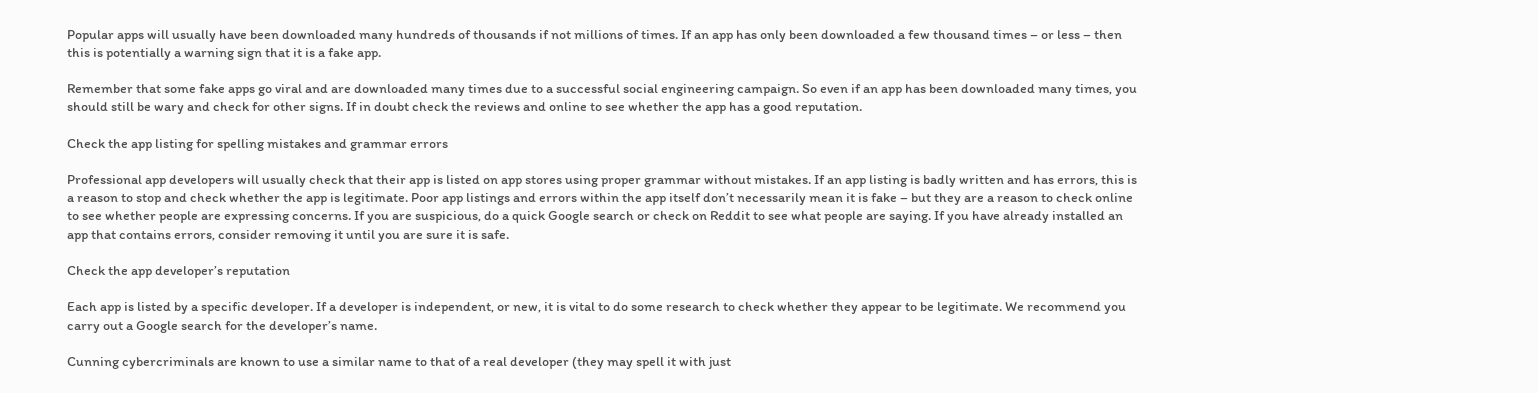Popular apps will usually have been downloaded many hundreds of thousands if not millions of times. If an app has only been downloaded a few thousand times – or less – then this is potentially a warning sign that it is a fake app.

Remember that some fake apps go viral and are downloaded many times due to a successful social engineering campaign. So even if an app has been downloaded many times, you should still be wary and check for other signs. If in doubt check the reviews and online to see whether the app has a good reputation.

Check the app listing for spelling mistakes and grammar errors

Professional app developers will usually check that their app is listed on app stores using proper grammar without mistakes. If an app listing is badly written and has errors, this is a reason to stop and check whether the app is legitimate. Poor app listings and errors within the app itself don’t necessarily mean it is fake – but they are a reason to check online to see whether people are expressing concerns. If you are suspicious, do a quick Google search or check on Reddit to see what people are saying. If you have already installed an app that contains errors, consider removing it until you are sure it is safe.

Check the app developer’s reputation

Each app is listed by a specific developer. If a developer is independent, or new, it is vital to do some research to check whether they appear to be legitimate. We recommend you carry out a Google search for the developer’s name.

Cunning cybercriminals are known to use a similar name to that of a real developer (they may spell it with just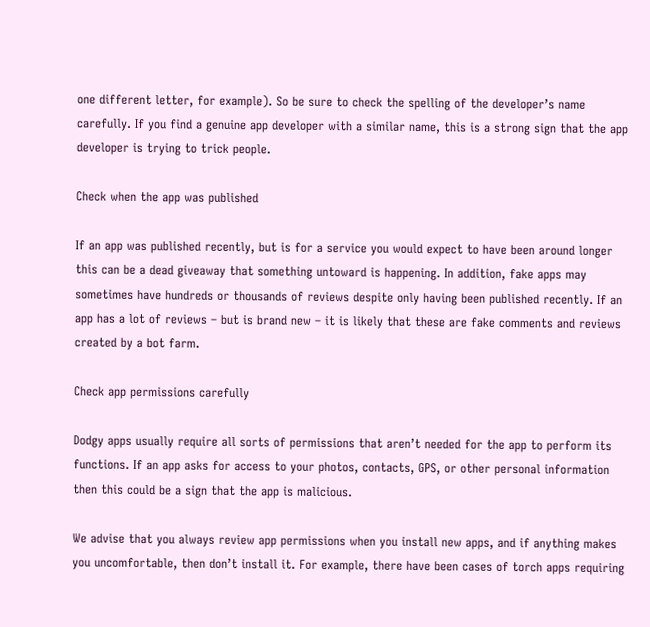one different letter, for example). So be sure to check the spelling of the developer’s name carefully. If you find a genuine app developer with a similar name, this is a strong sign that the app developer is trying to trick people.

Check when the app was published

If an app was published recently, but is for a service you would expect to have been around longer this can be a dead giveaway that something untoward is happening. In addition, fake apps may sometimes have hundreds or thousands of reviews despite only having been published recently. If an app has a lot of reviews – but is brand new – it is likely that these are fake comments and reviews created by a bot farm.

Check app permissions carefully

Dodgy apps usually require all sorts of permissions that aren’t needed for the app to perform its functions. If an app asks for access to your photos, contacts, GPS, or other personal information then this could be a sign that the app is malicious.

We advise that you always review app permissions when you install new apps, and if anything makes you uncomfortable, then don’t install it. For example, there have been cases of torch apps requiring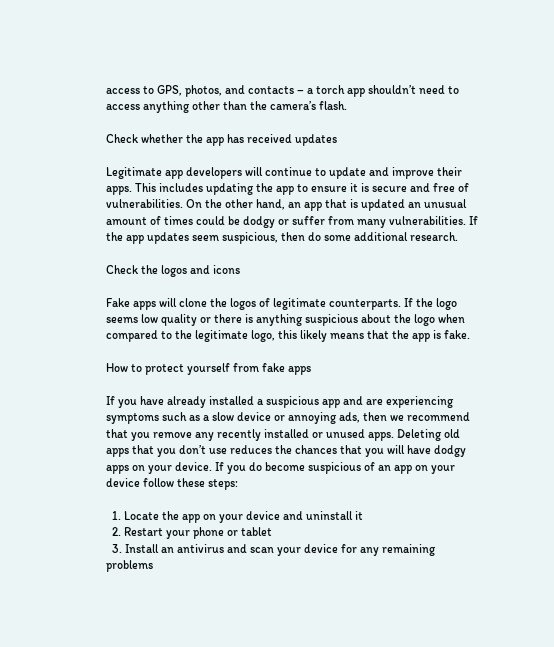access to GPS, photos, and contacts – a torch app shouldn’t need to access anything other than the camera’s flash.

Check whether the app has received updates

Legitimate app developers will continue to update and improve their apps. This includes updating the app to ensure it is secure and free of vulnerabilities. On the other hand, an app that is updated an unusual amount of times could be dodgy or suffer from many vulnerabilities. If the app updates seem suspicious, then do some additional research.

Check the logos and icons

Fake apps will clone the logos of legitimate counterparts. If the logo seems low quality or there is anything suspicious about the logo when compared to the legitimate logo, this likely means that the app is fake.

How to protect yourself from fake apps

If you have already installed a suspicious app and are experiencing symptoms such as a slow device or annoying ads, then we recommend that you remove any recently installed or unused apps. Deleting old apps that you don’t use reduces the chances that you will have dodgy apps on your device. If you do become suspicious of an app on your device follow these steps:

  1. Locate the app on your device and uninstall it
  2. Restart your phone or tablet
  3. Install an antivirus and scan your device for any remaining problems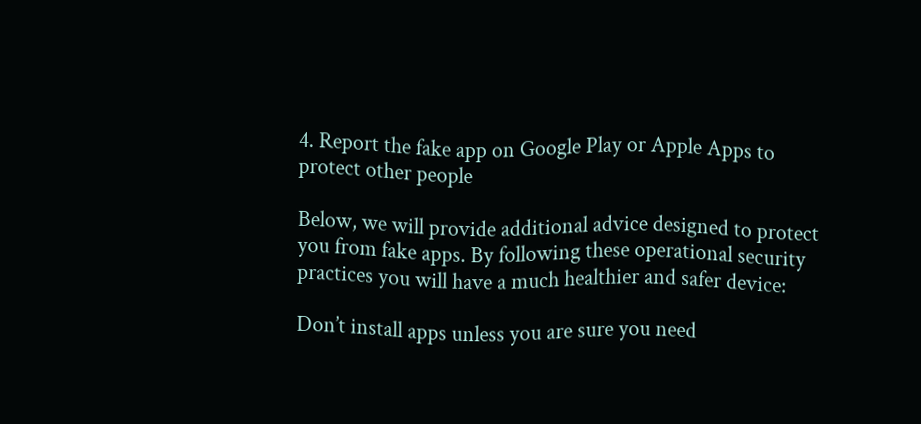4. Report the fake app on Google Play or Apple Apps to protect other people

Below, we will provide additional advice designed to protect you from fake apps. By following these operational security practices you will have a much healthier and safer device:

Don’t install apps unless you are sure you need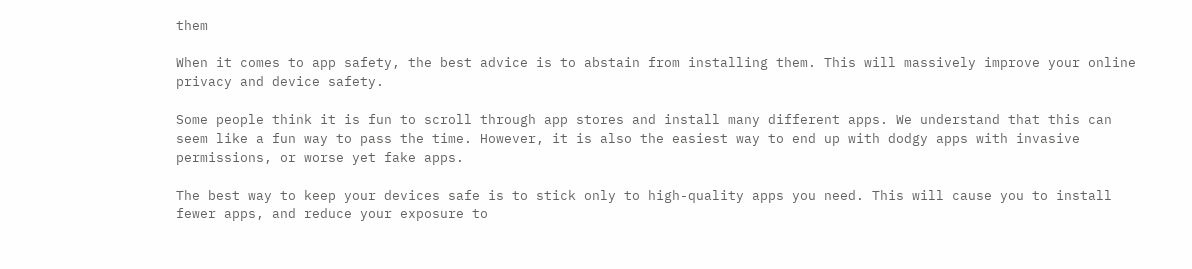them

When it comes to app safety, the best advice is to abstain from installing them. This will massively improve your online privacy and device safety.

Some people think it is fun to scroll through app stores and install many different apps. We understand that this can seem like a fun way to pass the time. However, it is also the easiest way to end up with dodgy apps with invasive permissions, or worse yet fake apps.

The best way to keep your devices safe is to stick only to high-quality apps you need. This will cause you to install fewer apps, and reduce your exposure to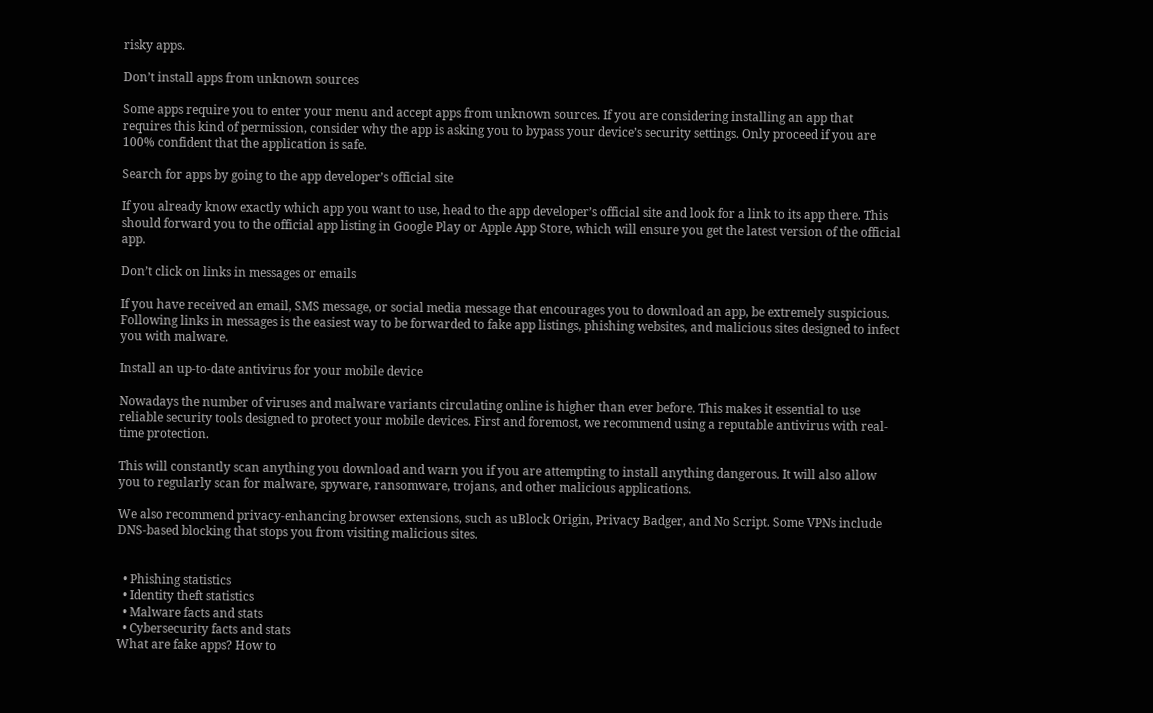risky apps.

Don’t install apps from unknown sources

Some apps require you to enter your menu and accept apps from unknown sources. If you are considering installing an app that requires this kind of permission, consider why the app is asking you to bypass your device’s security settings. Only proceed if you are 100% confident that the application is safe.

Search for apps by going to the app developer’s official site

If you already know exactly which app you want to use, head to the app developer’s official site and look for a link to its app there. This should forward you to the official app listing in Google Play or Apple App Store, which will ensure you get the latest version of the official app.

Don’t click on links in messages or emails

If you have received an email, SMS message, or social media message that encourages you to download an app, be extremely suspicious. Following links in messages is the easiest way to be forwarded to fake app listings, phishing websites, and malicious sites designed to infect you with malware.

Install an up-to-date antivirus for your mobile device

Nowadays the number of viruses and malware variants circulating online is higher than ever before. This makes it essential to use reliable security tools designed to protect your mobile devices. First and foremost, we recommend using a reputable antivirus with real-time protection.

This will constantly scan anything you download and warn you if you are attempting to install anything dangerous. It will also allow you to regularly scan for malware, spyware, ransomware, trojans, and other malicious applications.

We also recommend privacy-enhancing browser extensions, such as uBlock Origin, Privacy Badger, and No Script. Some VPNs include DNS-based blocking that stops you from visiting malicious sites.


  • Phishing statistics
  • Identity theft statistics
  • Malware facts and stats
  • Cybersecurity facts and stats
What are fake apps? How to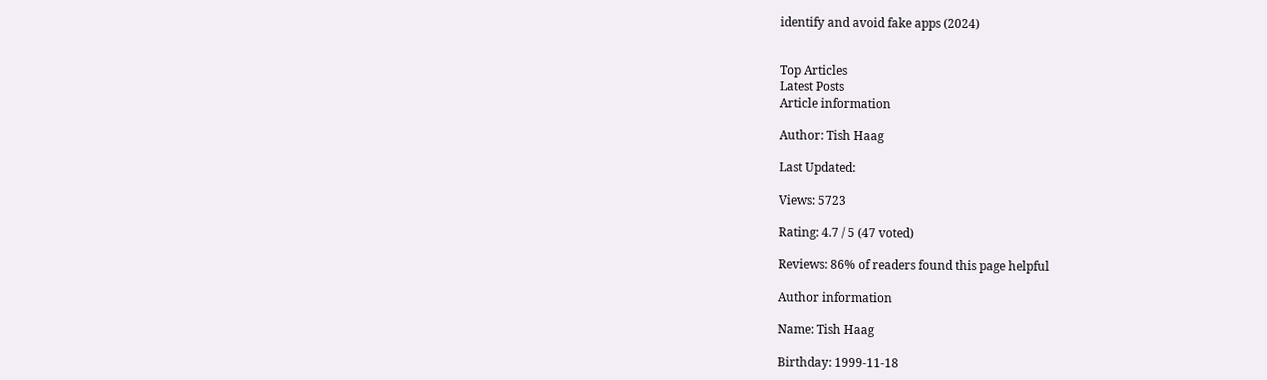identify and avoid fake apps (2024)


Top Articles
Latest Posts
Article information

Author: Tish Haag

Last Updated:

Views: 5723

Rating: 4.7 / 5 (47 voted)

Reviews: 86% of readers found this page helpful

Author information

Name: Tish Haag

Birthday: 1999-11-18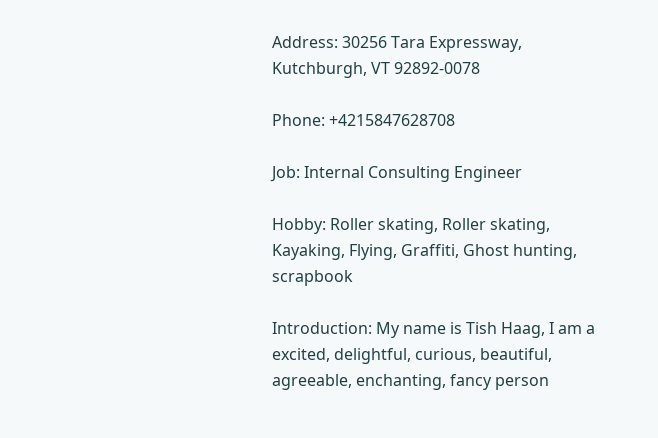Address: 30256 Tara Expressway, Kutchburgh, VT 92892-0078

Phone: +4215847628708

Job: Internal Consulting Engineer

Hobby: Roller skating, Roller skating, Kayaking, Flying, Graffiti, Ghost hunting, scrapbook

Introduction: My name is Tish Haag, I am a excited, delightful, curious, beautiful, agreeable, enchanting, fancy person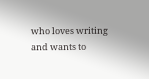who loves writing and wants to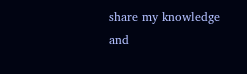share my knowledge and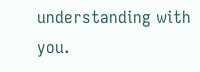understanding with you.